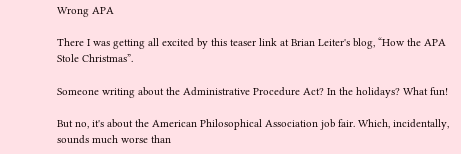Wrong APA

There I was getting all excited by this teaser link at Brian Leiter's blog, “How the APA Stole Christmas”.

Someone writing about the Administrative Procedure Act? In the holidays? What fun!

But no, it's about the American Philosophical Association job fair. Which, incidentally, sounds much worse than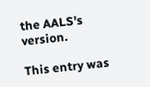the AALS's version.

This entry was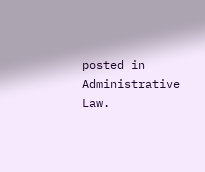posted in Administrative Law.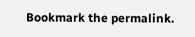Bookmark the permalink.